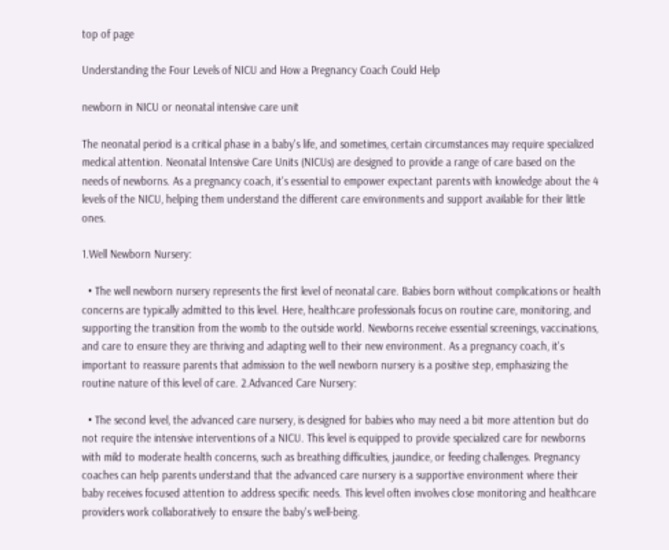top of page

Understanding the Four Levels of NICU and How a Pregnancy Coach Could Help

newborn in NICU or neonatal intensive care unit

The neonatal period is a critical phase in a baby's life, and sometimes, certain circumstances may require specialized medical attention. Neonatal Intensive Care Units (NICUs) are designed to provide a range of care based on the needs of newborns. As a pregnancy coach, it's essential to empower expectant parents with knowledge about the 4 levels of the NICU, helping them understand the different care environments and support available for their little ones.

1.Well Newborn Nursery:

  • The well newborn nursery represents the first level of neonatal care. Babies born without complications or health concerns are typically admitted to this level. Here, healthcare professionals focus on routine care, monitoring, and supporting the transition from the womb to the outside world. Newborns receive essential screenings, vaccinations, and care to ensure they are thriving and adapting well to their new environment. As a pregnancy coach, it's important to reassure parents that admission to the well newborn nursery is a positive step, emphasizing the routine nature of this level of care. 2.Advanced Care Nursery:

  • The second level, the advanced care nursery, is designed for babies who may need a bit more attention but do not require the intensive interventions of a NICU. This level is equipped to provide specialized care for newborns with mild to moderate health concerns, such as breathing difficulties, jaundice, or feeding challenges. Pregnancy coaches can help parents understand that the advanced care nursery is a supportive environment where their baby receives focused attention to address specific needs. This level often involves close monitoring and healthcare providers work collaboratively to ensure the baby's well-being.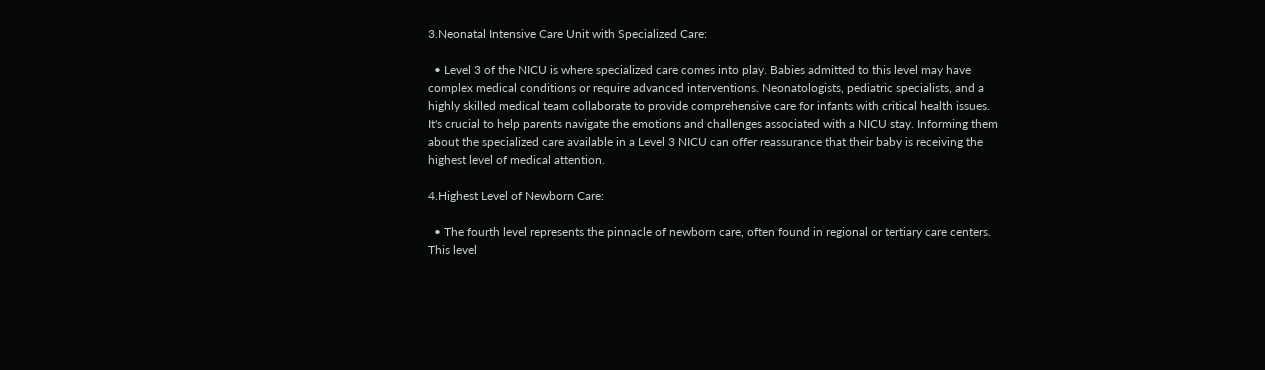3.Neonatal Intensive Care Unit with Specialized Care:

  • Level 3 of the NICU is where specialized care comes into play. Babies admitted to this level may have complex medical conditions or require advanced interventions. Neonatologists, pediatric specialists, and a highly skilled medical team collaborate to provide comprehensive care for infants with critical health issues. It's crucial to help parents navigate the emotions and challenges associated with a NICU stay. Informing them about the specialized care available in a Level 3 NICU can offer reassurance that their baby is receiving the highest level of medical attention.

4.Highest Level of Newborn Care:

  • The fourth level represents the pinnacle of newborn care, often found in regional or tertiary care centers. This level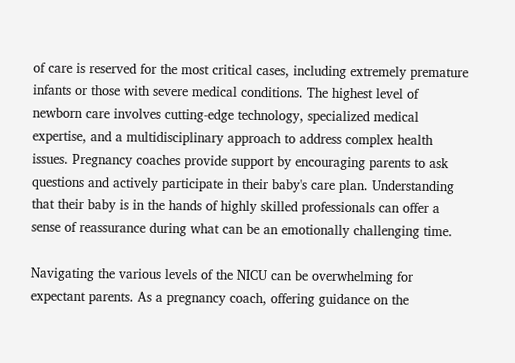of care is reserved for the most critical cases, including extremely premature infants or those with severe medical conditions. The highest level of newborn care involves cutting-edge technology, specialized medical expertise, and a multidisciplinary approach to address complex health issues. Pregnancy coaches provide support by encouraging parents to ask questions and actively participate in their baby's care plan. Understanding that their baby is in the hands of highly skilled professionals can offer a sense of reassurance during what can be an emotionally challenging time.

Navigating the various levels of the NICU can be overwhelming for expectant parents. As a pregnancy coach, offering guidance on the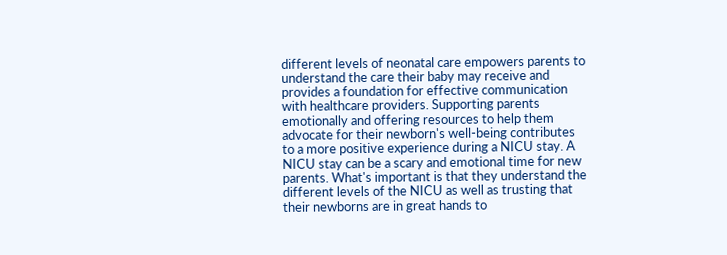different levels of neonatal care empowers parents to understand the care their baby may receive and provides a foundation for effective communication with healthcare providers. Supporting parents emotionally and offering resources to help them advocate for their newborn's well-being contributes to a more positive experience during a NICU stay. A NICU stay can be a scary and emotional time for new parents. What's important is that they understand the different levels of the NICU as well as trusting that their newborns are in great hands to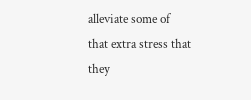alleviate some of that extra stress that they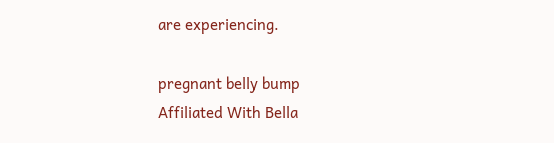are experiencing.

pregnant belly bump
Affiliated With Bella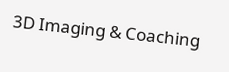3D Imaging & Coaching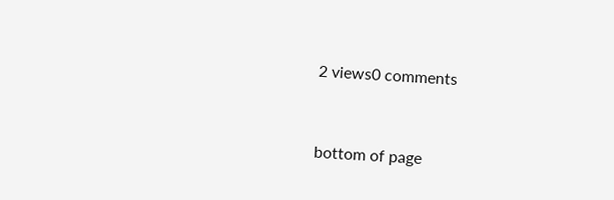2 views0 comments


bottom of page